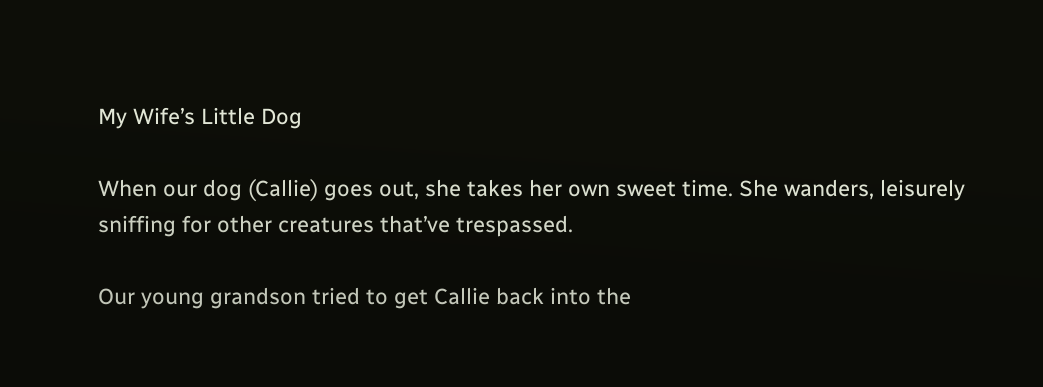My Wife’s Little Dog

When our dog (Callie) goes out, she takes her own sweet time. She wanders, leisurely sniffing for other creatures that’ve trespassed.

Our young grandson tried to get Callie back into the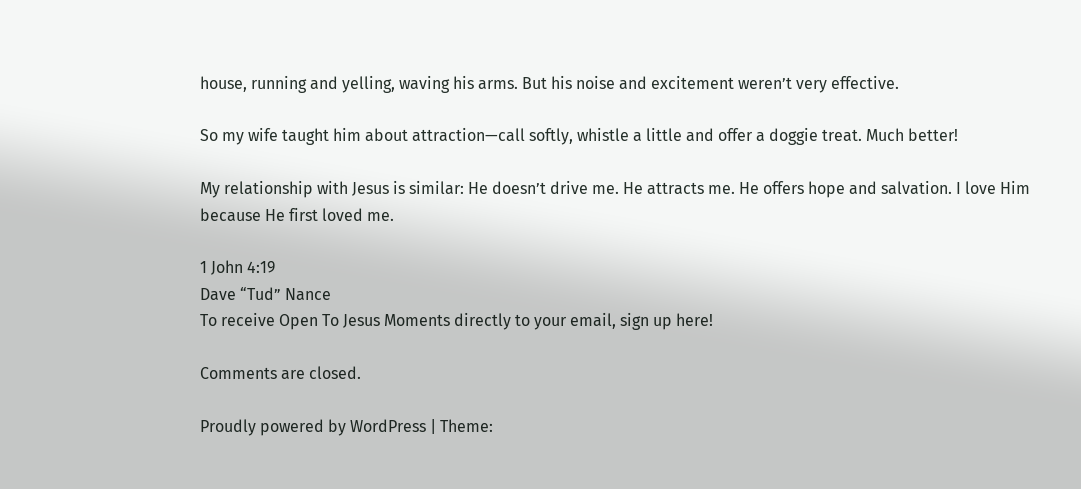house, running and yelling, waving his arms. But his noise and excitement weren’t very effective.

So my wife taught him about attraction—call softly, whistle a little and offer a doggie treat. Much better!

My relationship with Jesus is similar: He doesn’t drive me. He attracts me. He offers hope and salvation. I love Him because He first loved me.

1 John 4:19
Dave “Tud” Nance
To receive Open To Jesus Moments directly to your email, sign up here!

Comments are closed.

Proudly powered by WordPress | Theme: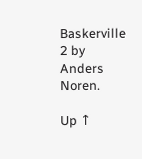Baskerville 2 by Anders Noren.

Up ↑